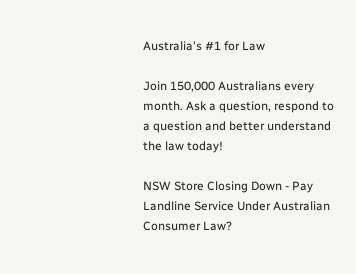Australia's #1 for Law

Join 150,000 Australians every month. Ask a question, respond to a question and better understand the law today!

NSW Store Closing Down - Pay Landline Service Under Australian Consumer Law?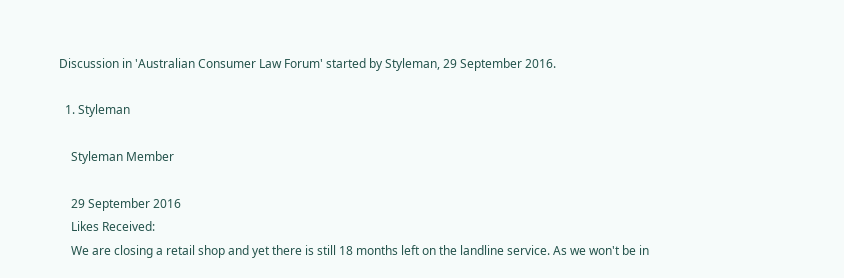Discussion in 'Australian Consumer Law Forum' started by Styleman, 29 September 2016.

  1. Styleman

    Styleman Member

    29 September 2016
    Likes Received:
    We are closing a retail shop and yet there is still 18 months left on the landline service. As we won't be in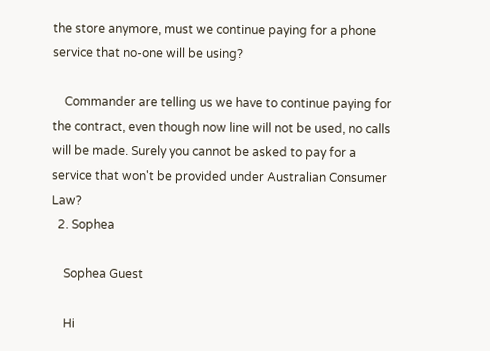the store anymore, must we continue paying for a phone service that no-one will be using?

    Commander are telling us we have to continue paying for the contract, even though now line will not be used, no calls will be made. Surely you cannot be asked to pay for a service that won't be provided under Australian Consumer Law?
  2. Sophea

    Sophea Guest

    Hi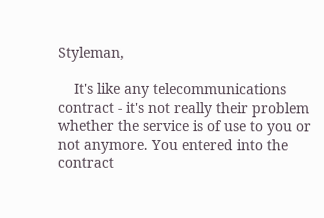Styleman,

    It's like any telecommunications contract - it's not really their problem whether the service is of use to you or not anymore. You entered into the contract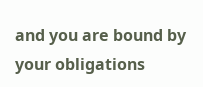and you are bound by your obligations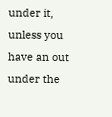under it, unless you have an out under the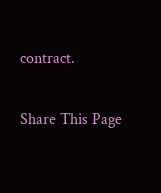contract.

Share This Page